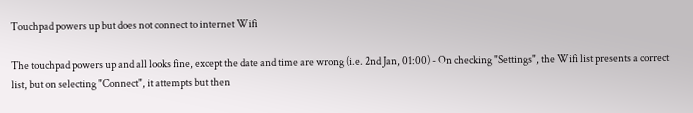Touchpad powers up but does not connect to internet Wifi

The touchpad powers up and all looks fine, except the date and time are wrong (i.e. 2nd Jan, 01:00) - On checking "Settings", the Wifi list presents a correct list, but on selecting "Connect", it attempts but then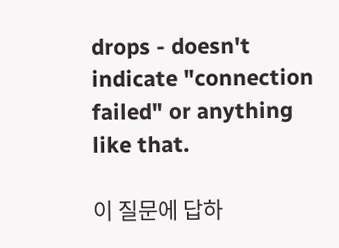drops - doesn't indicate "connection failed" or anything like that.

이 질문에 답하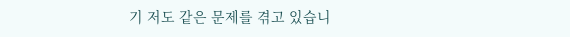기 저도 같은 문제를 겪고 있습니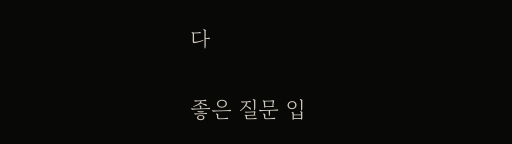다

좋은 질문 입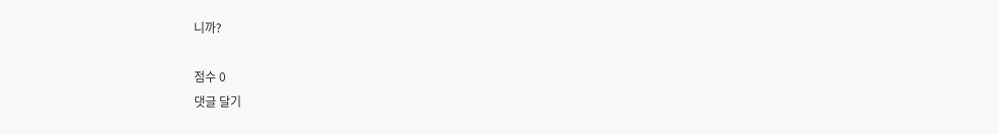니까?

점수 0
댓글 달기